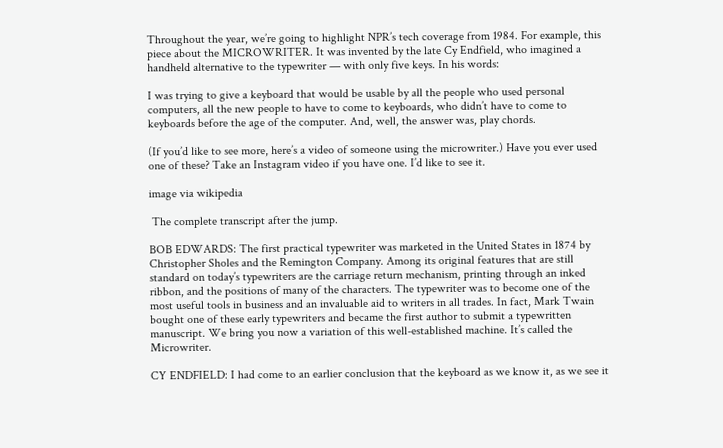Throughout the year, we’re going to highlight NPR’s tech coverage from 1984. For example, this piece about the MICROWRITER. It was invented by the late Cy Endfield, who imagined a handheld alternative to the typewriter — with only five keys. In his words:

I was trying to give a keyboard that would be usable by all the people who used personal computers, all the new people to have to come to keyboards, who didn’t have to come to keyboards before the age of the computer. And, well, the answer was, play chords.

(If you’d like to see more, here’s a video of someone using the microwriter.) Have you ever used one of these? Take an Instagram video if you have one. I’d like to see it.

image via wikipedia

 The complete transcript after the jump.

BOB EDWARDS: The first practical typewriter was marketed in the United States in 1874 by Christopher Sholes and the Remington Company. Among its original features that are still standard on today’s typewriters are the carriage return mechanism, printing through an inked ribbon, and the positions of many of the characters. The typewriter was to become one of the most useful tools in business and an invaluable aid to writers in all trades. In fact, Mark Twain bought one of these early typewriters and became the first author to submit a typewritten manuscript. We bring you now a variation of this well-established machine. It’s called the Microwriter.

CY ENDFIELD: I had come to an earlier conclusion that the keyboard as we know it, as we see it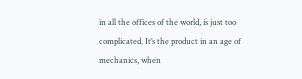in all the offices of the world, is just too complicated. It’s the product in an age of mechanics, when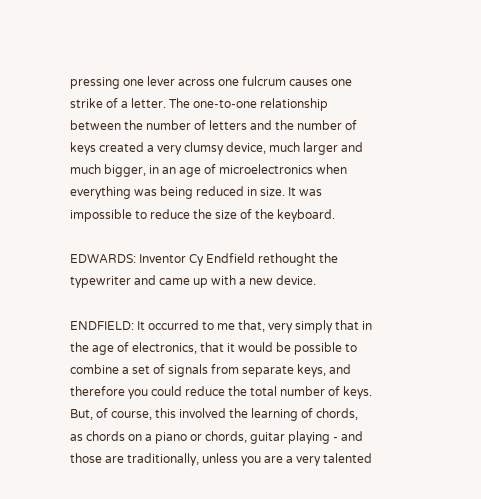pressing one lever across one fulcrum causes one strike of a letter. The one-to-one relationship between the number of letters and the number of keys created a very clumsy device, much larger and much bigger, in an age of microelectronics when everything was being reduced in size. It was impossible to reduce the size of the keyboard.

EDWARDS: Inventor Cy Endfield rethought the typewriter and came up with a new device.

ENDFIELD: It occurred to me that, very simply that in the age of electronics, that it would be possible to combine a set of signals from separate keys, and therefore you could reduce the total number of keys. But, of course, this involved the learning of chords, as chords on a piano or chords, guitar playing - and those are traditionally, unless you are a very talented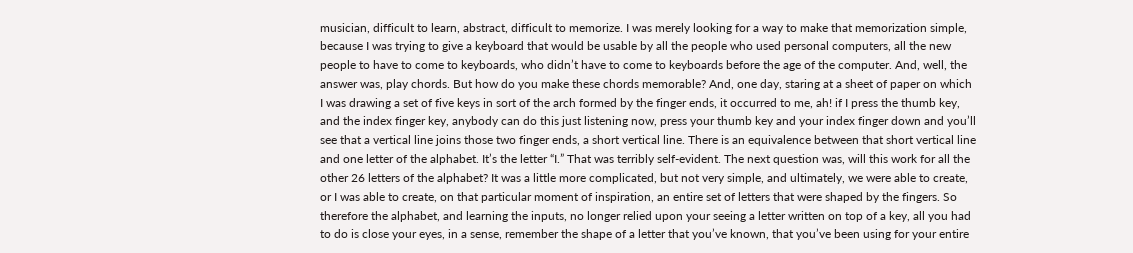musician, difficult to learn, abstract, difficult to memorize. I was merely looking for a way to make that memorization simple, because I was trying to give a keyboard that would be usable by all the people who used personal computers, all the new people to have to come to keyboards, who didn’t have to come to keyboards before the age of the computer. And, well, the answer was, play chords. But how do you make these chords memorable? And, one day, staring at a sheet of paper on which I was drawing a set of five keys in sort of the arch formed by the finger ends, it occurred to me, ah! if I press the thumb key, and the index finger key, anybody can do this just listening now, press your thumb key and your index finger down and you’ll see that a vertical line joins those two finger ends, a short vertical line. There is an equivalence between that short vertical line and one letter of the alphabet. It’s the letter “I.” That was terribly self-evident. The next question was, will this work for all the other 26 letters of the alphabet? It was a little more complicated, but not very simple, and ultimately, we were able to create, or I was able to create, on that particular moment of inspiration, an entire set of letters that were shaped by the fingers. So therefore the alphabet, and learning the inputs, no longer relied upon your seeing a letter written on top of a key, all you had to do is close your eyes, in a sense, remember the shape of a letter that you’ve known, that you’ve been using for your entire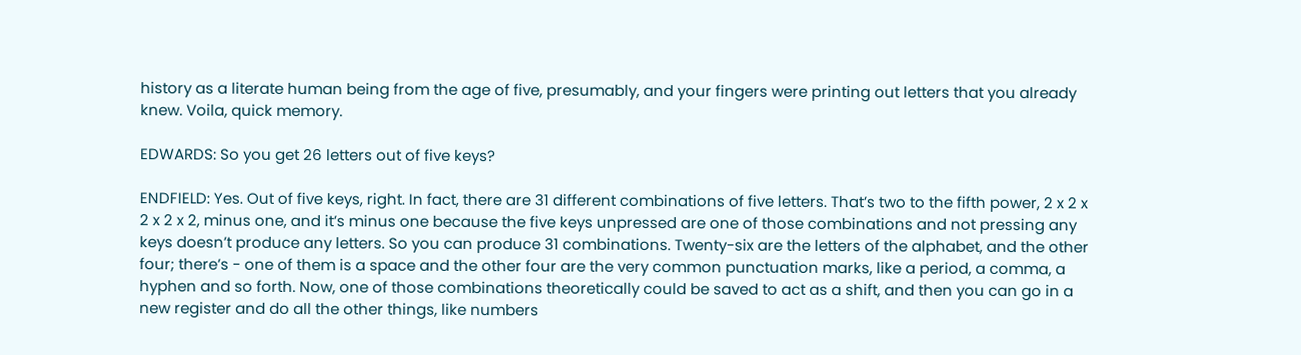history as a literate human being from the age of five, presumably, and your fingers were printing out letters that you already knew. Voila, quick memory.

EDWARDS: So you get 26 letters out of five keys?

ENDFIELD: Yes. Out of five keys, right. In fact, there are 31 different combinations of five letters. That’s two to the fifth power, 2 x 2 x 2 x 2 x 2, minus one, and it’s minus one because the five keys unpressed are one of those combinations and not pressing any keys doesn’t produce any letters. So you can produce 31 combinations. Twenty-six are the letters of the alphabet, and the other four; there’s - one of them is a space and the other four are the very common punctuation marks, like a period, a comma, a hyphen and so forth. Now, one of those combinations theoretically could be saved to act as a shift, and then you can go in a new register and do all the other things, like numbers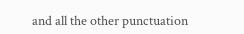and all the other punctuation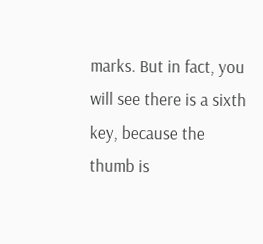marks. But in fact, you will see there is a sixth key, because the thumb is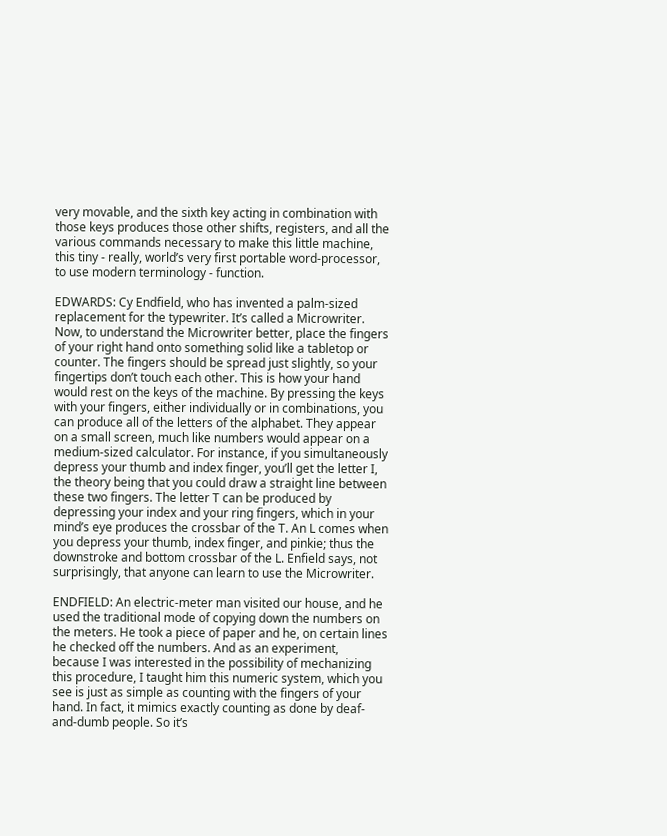very movable, and the sixth key acting in combination with those keys produces those other shifts, registers, and all the various commands necessary to make this little machine, this tiny - really, world’s very first portable word-processor, to use modern terminology - function.

EDWARDS: Cy Endfield, who has invented a palm-sized replacement for the typewriter. It’s called a Microwriter. Now, to understand the Microwriter better, place the fingers of your right hand onto something solid like a tabletop or counter. The fingers should be spread just slightly, so your fingertips don’t touch each other. This is how your hand would rest on the keys of the machine. By pressing the keys with your fingers, either individually or in combinations, you can produce all of the letters of the alphabet. They appear on a small screen, much like numbers would appear on a medium-sized calculator. For instance, if you simultaneously depress your thumb and index finger, you’ll get the letter I, the theory being that you could draw a straight line between these two fingers. The letter T can be produced by depressing your index and your ring fingers, which in your mind’s eye produces the crossbar of the T. An L comes when you depress your thumb, index finger, and pinkie; thus the downstroke and bottom crossbar of the L. Enfield says, not surprisingly, that anyone can learn to use the Microwriter.

ENDFIELD: An electric-meter man visited our house, and he used the traditional mode of copying down the numbers on the meters. He took a piece of paper and he, on certain lines he checked off the numbers. And as an experiment, because I was interested in the possibility of mechanizing this procedure, I taught him this numeric system, which you see is just as simple as counting with the fingers of your hand. In fact, it mimics exactly counting as done by deaf-and-dumb people. So it’s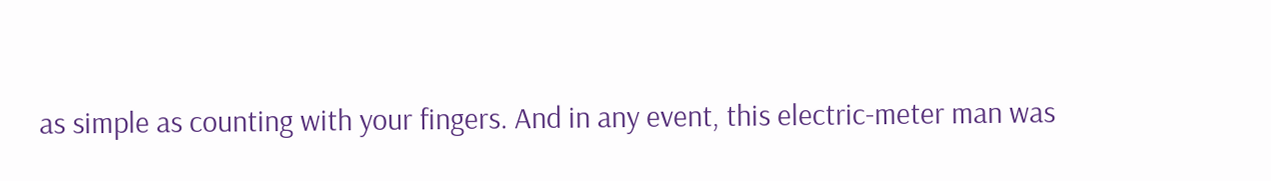as simple as counting with your fingers. And in any event, this electric-meter man was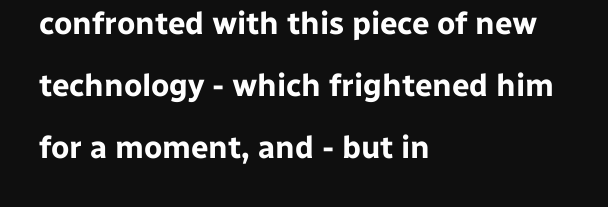confronted with this piece of new technology - which frightened him for a moment, and - but in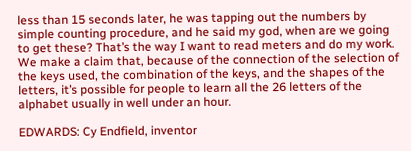less than 15 seconds later, he was tapping out the numbers by simple counting procedure, and he said my god, when are we going to get these? That’s the way I want to read meters and do my work. We make a claim that, because of the connection of the selection of the keys used, the combination of the keys, and the shapes of the letters, it’s possible for people to learn all the 26 letters of the alphabet usually in well under an hour.

EDWARDS: Cy Endfield, inventor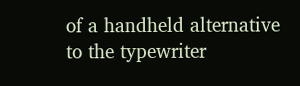of a handheld alternative to the typewriter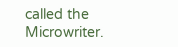called the Microwriter.